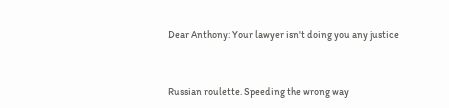Dear Anthony: Your lawyer isn't doing you any justice


Russian roulette. Speeding the wrong way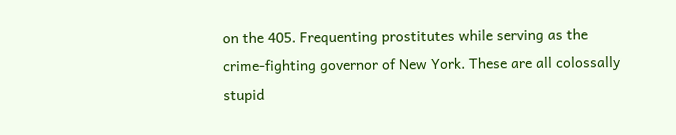on the 405. Frequenting prostitutes while serving as the crime-fighting governor of New York. These are all colossally stupid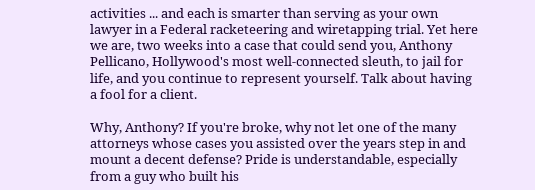activities ... and each is smarter than serving as your own lawyer in a Federal racketeering and wiretapping trial. Yet here we are, two weeks into a case that could send you, Anthony Pellicano, Hollywood's most well-connected sleuth, to jail for life, and you continue to represent yourself. Talk about having a fool for a client.

Why, Anthony? If you're broke, why not let one of the many attorneys whose cases you assisted over the years step in and mount a decent defense? Pride is understandable, especially from a guy who built his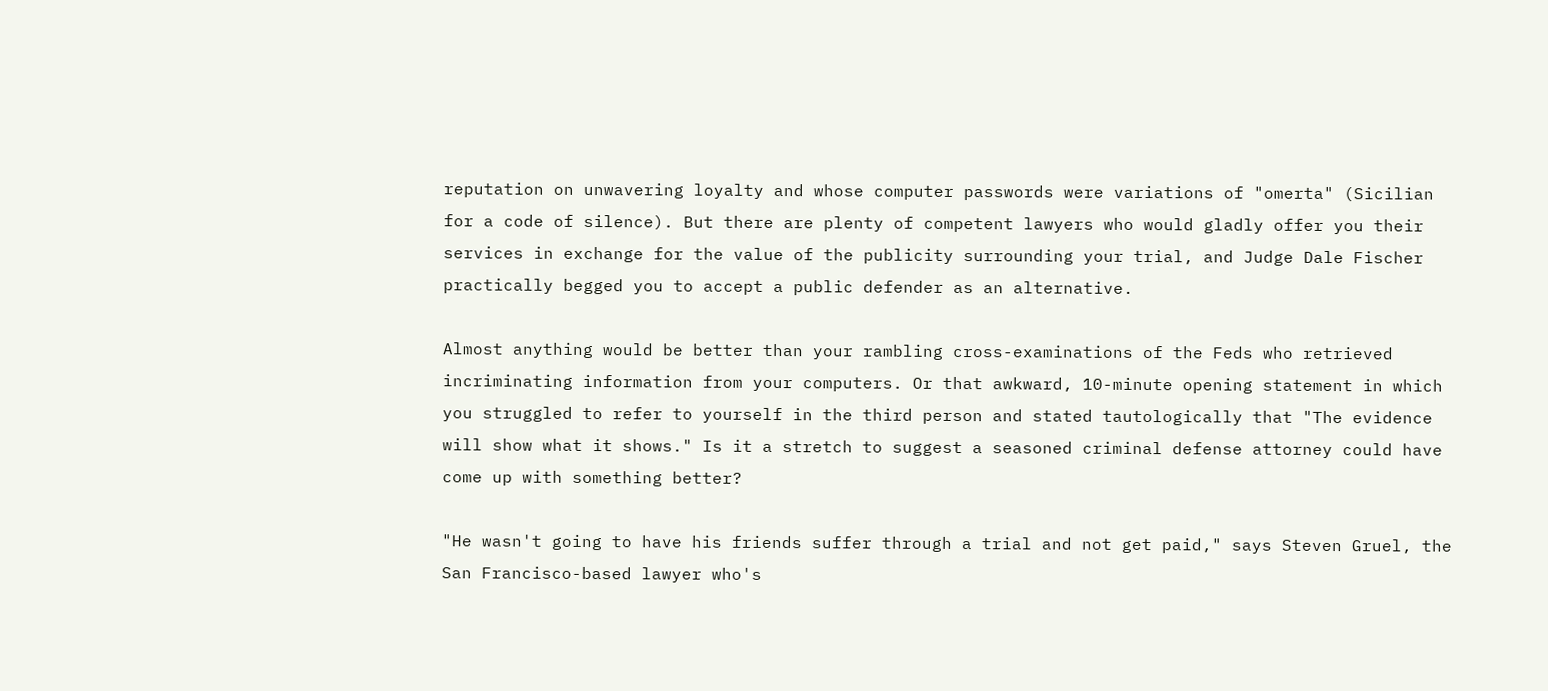reputation on unwavering loyalty and whose computer passwords were variations of "omerta" (Sicilian for a code of silence). But there are plenty of competent lawyers who would gladly offer you their services in exchange for the value of the publicity surrounding your trial, and Judge Dale Fischer practically begged you to accept a public defender as an alternative.

Almost anything would be better than your rambling cross-examinations of the Feds who retrieved incriminating information from your computers. Or that awkward, 10-minute opening statement in which you struggled to refer to yourself in the third person and stated tautologically that "The evidence will show what it shows." Is it a stretch to suggest a seasoned criminal defense attorney could have come up with something better?

"He wasn't going to have his friends suffer through a trial and not get paid," says Steven Gruel, the San Francisco-based lawyer who's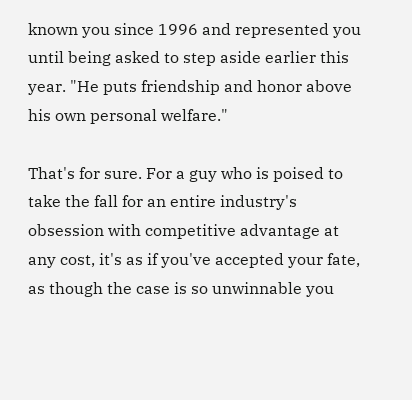known you since 1996 and represented you until being asked to step aside earlier this year. "He puts friendship and honor above his own personal welfare."

That's for sure. For a guy who is poised to take the fall for an entire industry's obsession with competitive advantage at any cost, it's as if you've accepted your fate, as though the case is so unwinnable you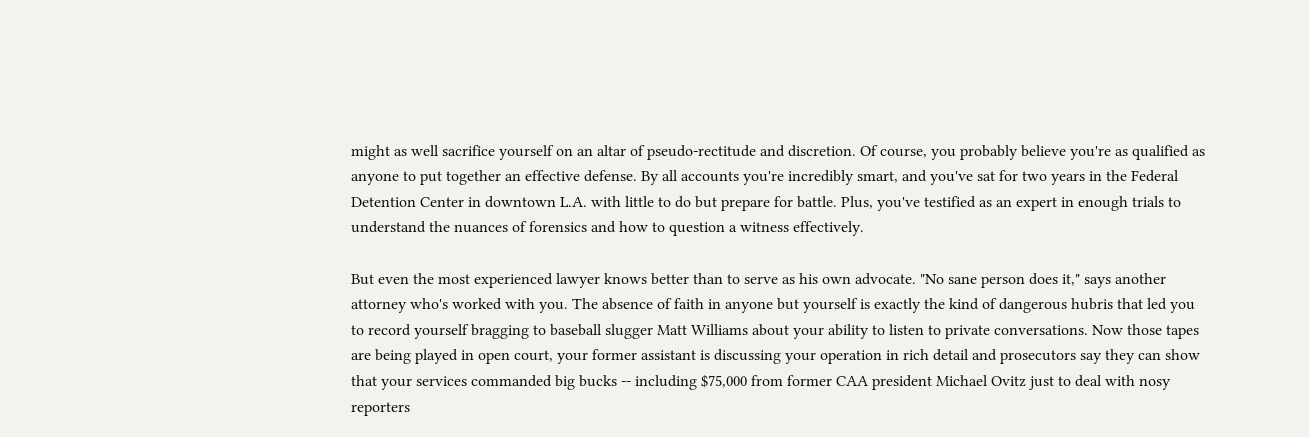might as well sacrifice yourself on an altar of pseudo-rectitude and discretion. Of course, you probably believe you're as qualified as anyone to put together an effective defense. By all accounts you're incredibly smart, and you've sat for two years in the Federal Detention Center in downtown L.A. with little to do but prepare for battle. Plus, you've testified as an expert in enough trials to understand the nuances of forensics and how to question a witness effectively.

But even the most experienced lawyer knows better than to serve as his own advocate. "No sane person does it," says another attorney who's worked with you. The absence of faith in anyone but yourself is exactly the kind of dangerous hubris that led you to record yourself bragging to baseball slugger Matt Williams about your ability to listen to private conversations. Now those tapes are being played in open court, your former assistant is discussing your operation in rich detail and prosecutors say they can show that your services commanded big bucks -- including $75,000 from former CAA president Michael Ovitz just to deal with nosy reporters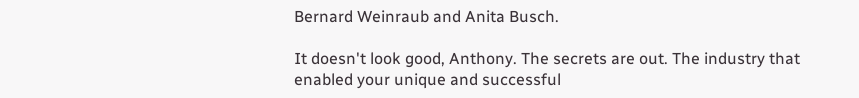Bernard Weinraub and Anita Busch.

It doesn't look good, Anthony. The secrets are out. The industry that enabled your unique and successful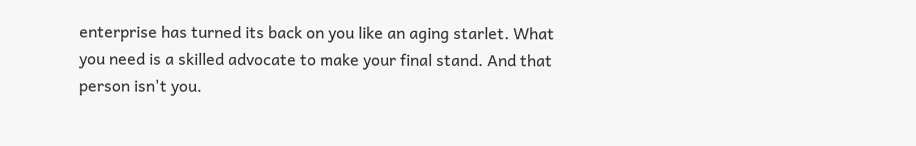enterprise has turned its back on you like an aging starlet. What you need is a skilled advocate to make your final stand. And that person isn't you.